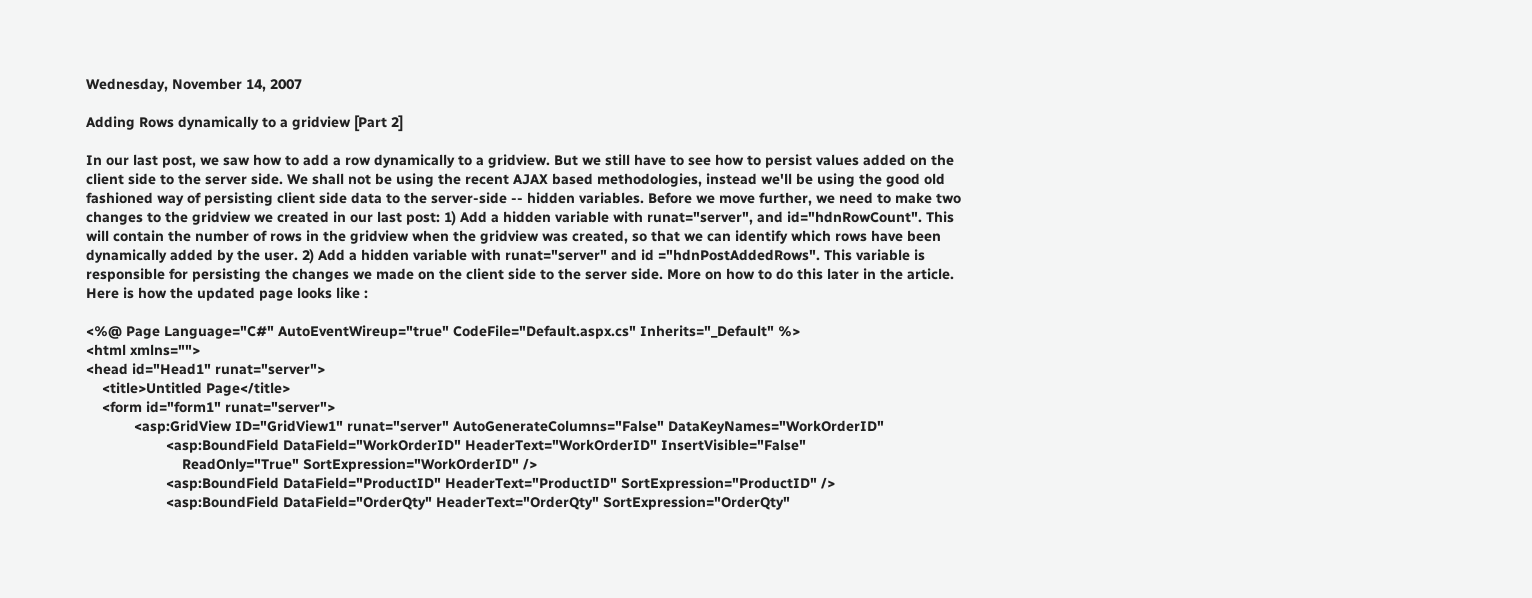Wednesday, November 14, 2007

Adding Rows dynamically to a gridview [Part 2]

In our last post, we saw how to add a row dynamically to a gridview. But we still have to see how to persist values added on the client side to the server side. We shall not be using the recent AJAX based methodologies, instead we'll be using the good old fashioned way of persisting client side data to the server-side -- hidden variables. Before we move further, we need to make two changes to the gridview we created in our last post: 1) Add a hidden variable with runat="server", and id="hdnRowCount". This will contain the number of rows in the gridview when the gridview was created, so that we can identify which rows have been dynamically added by the user. 2) Add a hidden variable with runat="server" and id ="hdnPostAddedRows". This variable is responsible for persisting the changes we made on the client side to the server side. More on how to do this later in the article. Here is how the updated page looks like :

<%@ Page Language="C#" AutoEventWireup="true" CodeFile="Default.aspx.cs" Inherits="_Default" %>
<html xmlns="">
<head id="Head1" runat="server">
    <title>Untitled Page</title>
    <form id="form1" runat="server">
            <asp:GridView ID="GridView1" runat="server" AutoGenerateColumns="False" DataKeyNames="WorkOrderID"
                    <asp:BoundField DataField="WorkOrderID" HeaderText="WorkOrderID" InsertVisible="False"
                        ReadOnly="True" SortExpression="WorkOrderID" />
                    <asp:BoundField DataField="ProductID" HeaderText="ProductID" SortExpression="ProductID" />
                    <asp:BoundField DataField="OrderQty" HeaderText="OrderQty" SortExpression="OrderQty"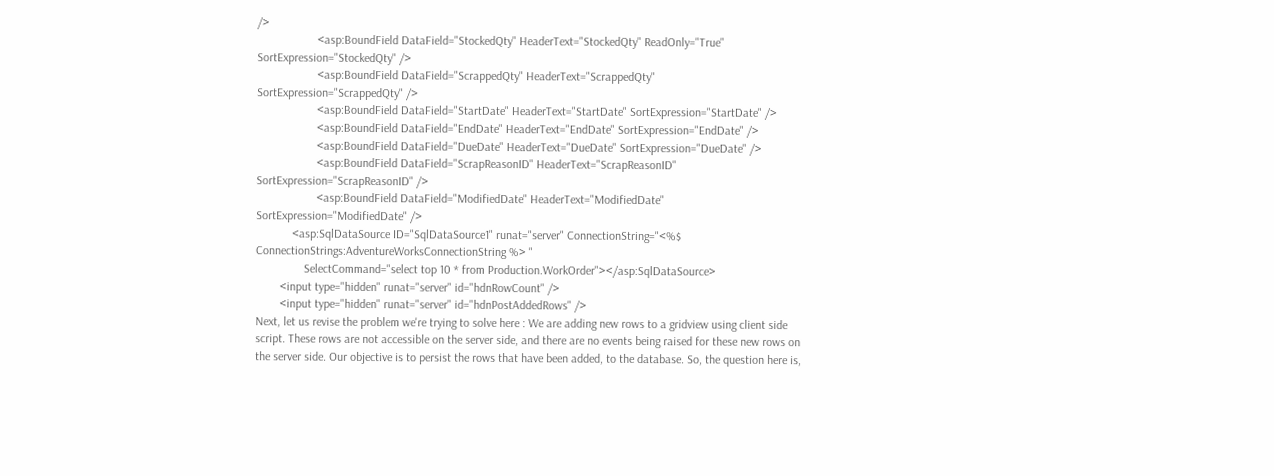/>
                    <asp:BoundField DataField="StockedQty" HeaderText="StockedQty" ReadOnly="True" SortExpression="StockedQty" />
                    <asp:BoundField DataField="ScrappedQty" HeaderText="ScrappedQty" SortExpression="ScrappedQty" />
                    <asp:BoundField DataField="StartDate" HeaderText="StartDate" SortExpression="StartDate" />
                    <asp:BoundField DataField="EndDate" HeaderText="EndDate" SortExpression="EndDate" />
                    <asp:BoundField DataField="DueDate" HeaderText="DueDate" SortExpression="DueDate" />
                    <asp:BoundField DataField="ScrapReasonID" HeaderText="ScrapReasonID" SortExpression="ScrapReasonID" />
                    <asp:BoundField DataField="ModifiedDate" HeaderText="ModifiedDate" SortExpression="ModifiedDate" />
            <asp:SqlDataSource ID="SqlDataSource1" runat="server" ConnectionString="<%$ ConnectionStrings:AdventureWorksConnectionString %> "
                SelectCommand="select top 10 * from Production.WorkOrder"></asp:SqlDataSource>
        <input type="hidden" runat="server" id="hdnRowCount" />
        <input type="hidden" runat="server" id="hdnPostAddedRows" />
Next, let us revise the problem we're trying to solve here : We are adding new rows to a gridview using client side script. These rows are not accessible on the server side, and there are no events being raised for these new rows on the server side. Our objective is to persist the rows that have been added, to the database. So, the question here is,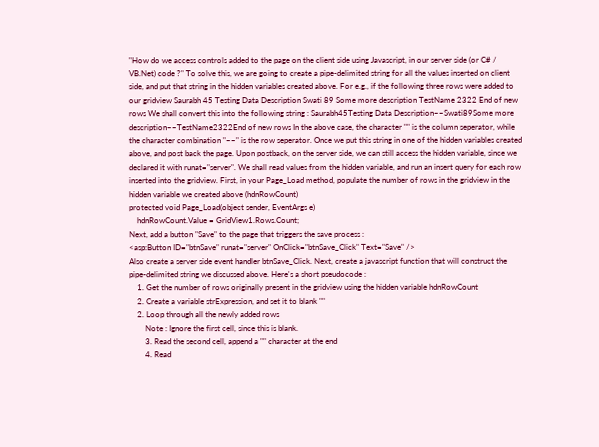"How do we access controls added to the page on the client side using Javascript, in our server side (or C# / VB.Net) code ?" To solve this, we are going to create a pipe-delimited string for all the values inserted on client side, and put that string in the hidden variables created above. For e.g., if the following three rows were added to our gridview Saurabh 45 Testing Data Description Swati 89 Some more description TestName 2322 End of new rows We shall convert this into the following string : Saurabh45Testing Data Description~~Swati89Some more description~~TestName2322End of new rows In the above case, the character "" is the column seperator, while the character combination "~~" is the row seperator. Once we put this string in one of the hidden variables created above, and post back the page. Upon postback, on the server side, we can still access the hidden variable, since we declared it with runat="server". We shall read values from the hidden variable, and run an insert query for each row inserted into the gridview. First, in your Page_Load method, populate the number of rows in the gridview in the hidden variable we created above (hdnRowCount)
protected void Page_Load(object sender, EventArgs e)
    hdnRowCount.Value = GridView1.Rows.Count;
Next, add a button "Save" to the page that triggers the save process :
<asp:Button ID="btnSave" runat="server" OnClick="btnSave_Click" Text="Save" />
Also create a server side event handler btnSave_Click. Next, create a javascript function that will construct the pipe-delimited string we discussed above. Here's a short pseudocode :
    1. Get the number of rows originally present in the gridview using the hidden variable hdnRowCount
    2. Create a variable strExpression, and set it to blank ""
    2. Loop through all the newly added rows
        Note : Ignore the first cell, since this is blank.
        3. Read the second cell, append a "" character at the end
        4. Read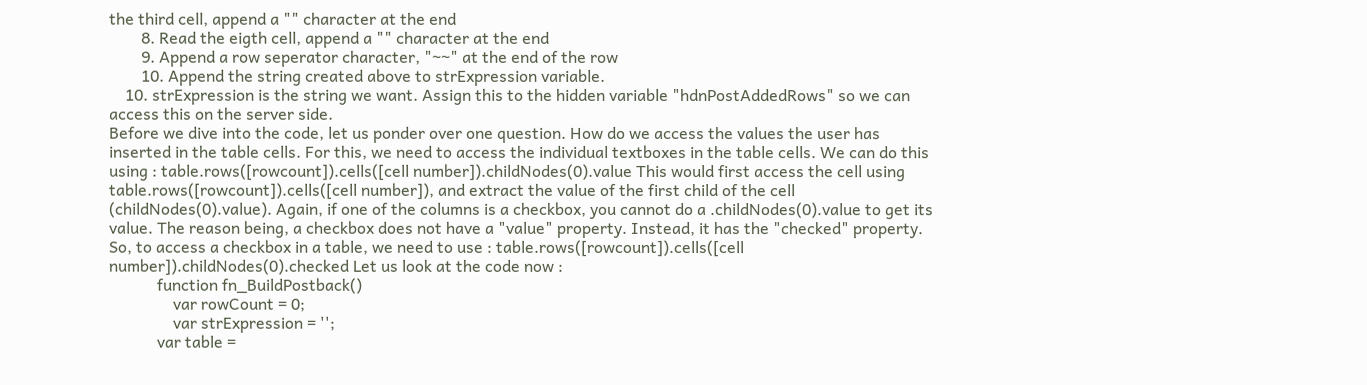the third cell, append a "" character at the end
        8. Read the eigth cell, append a "" character at the end
        9. Append a row seperator character, "~~" at the end of the row
        10. Append the string created above to strExpression variable.
    10. strExpression is the string we want. Assign this to the hidden variable "hdnPostAddedRows" so we can access this on the server side.
Before we dive into the code, let us ponder over one question. How do we access the values the user has inserted in the table cells. For this, we need to access the individual textboxes in the table cells. We can do this using : table.rows([rowcount]).cells([cell number]).childNodes(0).value This would first access the cell using table.rows([rowcount]).cells([cell number]), and extract the value of the first child of the cell (childNodes(0).value). Again, if one of the columns is a checkbox, you cannot do a .childNodes(0).value to get its value. The reason being, a checkbox does not have a "value" property. Instead, it has the "checked" property. So, to access a checkbox in a table, we need to use : table.rows([rowcount]).cells([cell number]).childNodes(0).checked Let us look at the code now :
            function fn_BuildPostback()
                var rowCount = 0;
                var strExpression = '';
            var table =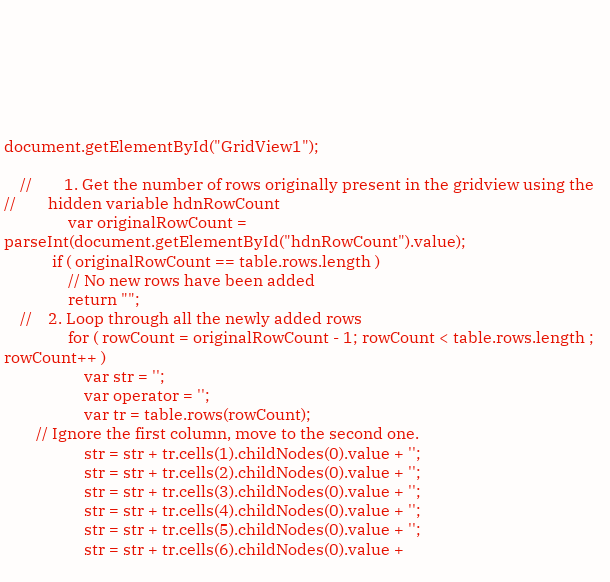document.getElementById("GridView1");

    //        1. Get the number of rows originally present in the gridview using the     //        hidden variable hdnRowCount
                var originalRowCount = parseInt(document.getElementById("hdnRowCount").value);
            if ( originalRowCount == table.rows.length )
                // No new rows have been added
                return "";
    //    2. Loop through all the newly added rows
                for ( rowCount = originalRowCount - 1; rowCount < table.rows.length ; rowCount++ )
                    var str = '';
                    var operator = '';
                    var tr = table.rows(rowCount);
        // Ignore the first column, move to the second one.
                    str = str + tr.cells(1).childNodes(0).value + '';
                    str = str + tr.cells(2).childNodes(0).value + '';
                    str = str + tr.cells(3).childNodes(0).value + '';
                    str = str + tr.cells(4).childNodes(0).value + '';
                    str = str + tr.cells(5).childNodes(0).value + '';
                    str = str + tr.cells(6).childNodes(0).value +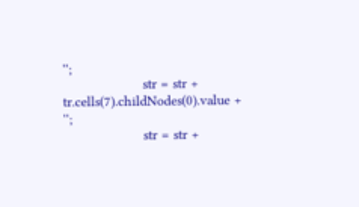'';
                    str = str + tr.cells(7).childNodes(0).value + '';
                    str = str +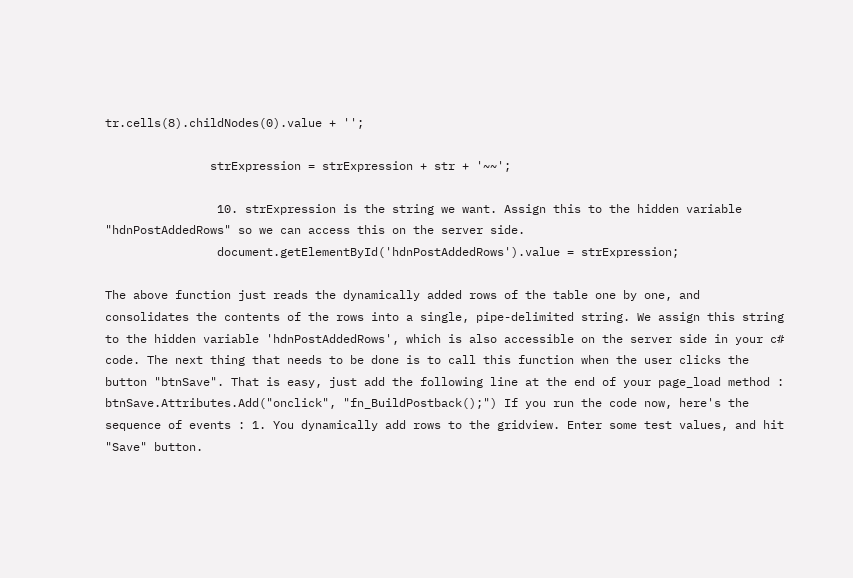tr.cells(8).childNodes(0).value + '';

               strExpression = strExpression + str + '~~';

                10. strExpression is the string we want. Assign this to the hidden variable "hdnPostAddedRows" so we can access this on the server side.
                document.getElementById('hdnPostAddedRows').value = strExpression;

The above function just reads the dynamically added rows of the table one by one, and consolidates the contents of the rows into a single, pipe-delimited string. We assign this string to the hidden variable 'hdnPostAddedRows', which is also accessible on the server side in your c# code. The next thing that needs to be done is to call this function when the user clicks the button "btnSave". That is easy, just add the following line at the end of your page_load method : btnSave.Attributes.Add("onclick", "fn_BuildPostback();") If you run the code now, here's the sequence of events : 1. You dynamically add rows to the gridview. Enter some test values, and hit "Save" button.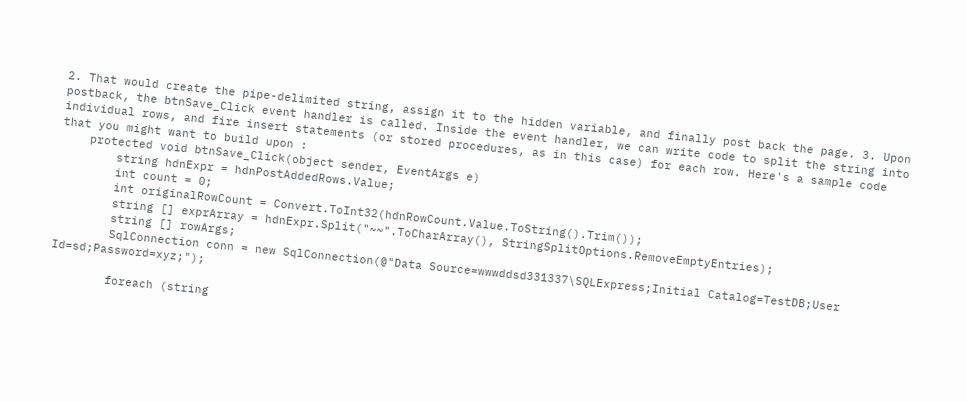2. That would create the pipe-delimited string, assign it to the hidden variable, and finally post back the page. 3. Upon postback, the btnSave_Click event handler is called. Inside the event handler, we can write code to split the string into individual rows, and fire insert statements (or stored procedures, as in this case) for each row. Here's a sample code that you might want to build upon :
    protected void btnSave_Click(object sender, EventArgs e)
        string hdnExpr = hdnPostAddedRows.Value;
        int count = 0;
        int originalRowCount = Convert.ToInt32(hdnRowCount.Value.ToString().Trim());
        string [] exprArray = hdnExpr.Split("~~".ToCharArray(), StringSplitOptions.RemoveEmptyEntries);
        string [] rowArgs;
        SqlConnection conn = new SqlConnection(@"Data Source=wwwddsd331337\SQLExpress;Initial Catalog=TestDB;User Id=sd;Password=xyz;");

        foreach (string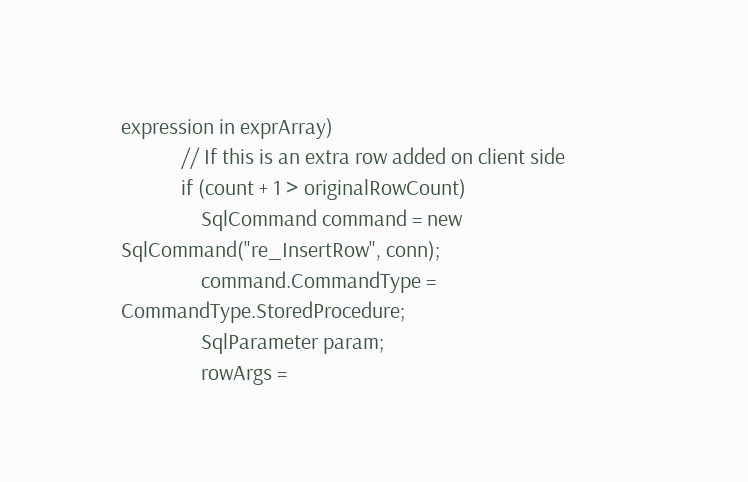expression in exprArray)
            // If this is an extra row added on client side
            if (count + 1 > originalRowCount)
                SqlCommand command = new SqlCommand("re_InsertRow", conn);
                command.CommandType = CommandType.StoredProcedure;
                SqlParameter param;
                rowArgs =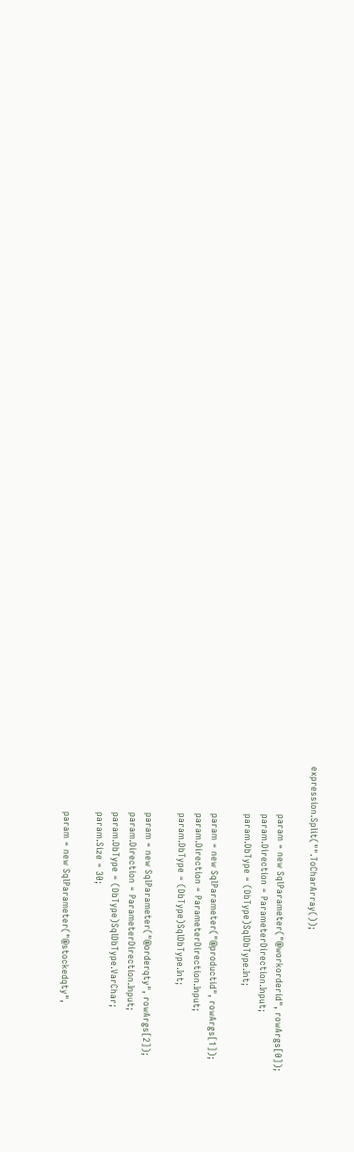expression.Split("".ToCharArray());

                param = new SqlParameter("@workorderid", rowArgs[0]);
                param.Direction = ParameterDirection.Input;
                param.DbType = (DbType)SqlDbType.Int;

                param = new SqlParameter("@productid", rowArgs[1]);
                param.Direction = ParameterDirection.Input;
                param.DbType = (DbType)SqlDbType.Int;

                param = new SqlParameter("@orderqty", rowArgs[2]);
                param.Direction = ParameterDirection.Input;
                param.DbType = (DbType)SqlDbType.VarChar;
                param.Size = 30;

                param = new SqlParameter("@stockedqty",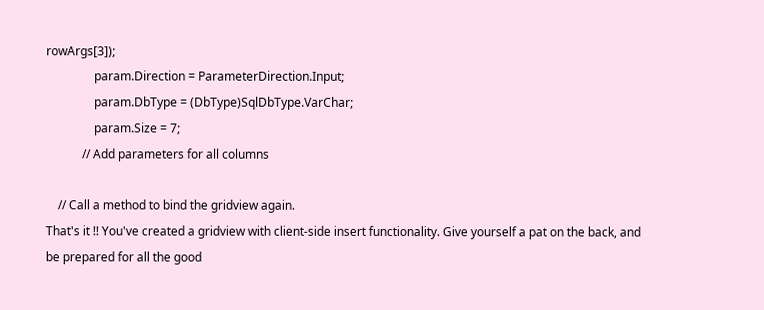rowArgs[3]);
                param.Direction = ParameterDirection.Input;
                param.DbType = (DbType)SqlDbType.VarChar;
                param.Size = 7;
            // Add parameters for all columns

    // Call a method to bind the gridview again.
That's it !! You've created a gridview with client-side insert functionality. Give yourself a pat on the back, and be prepared for all the good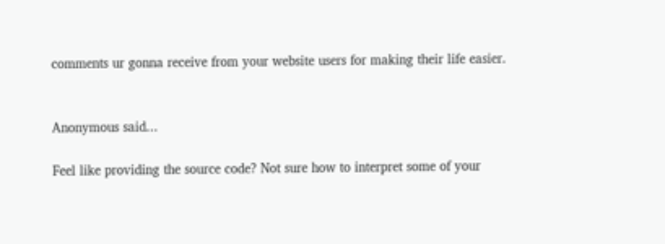comments ur gonna receive from your website users for making their life easier.


Anonymous said...

Feel like providing the source code? Not sure how to interpret some of your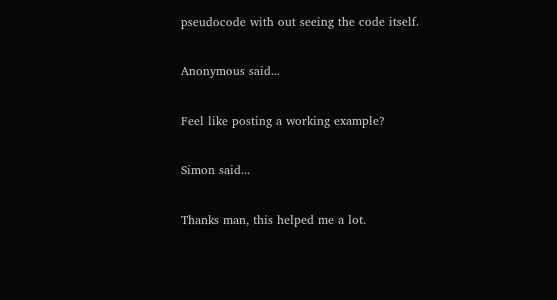pseudocode with out seeing the code itself.

Anonymous said...

Feel like posting a working example?

Simon said...

Thanks man, this helped me a lot.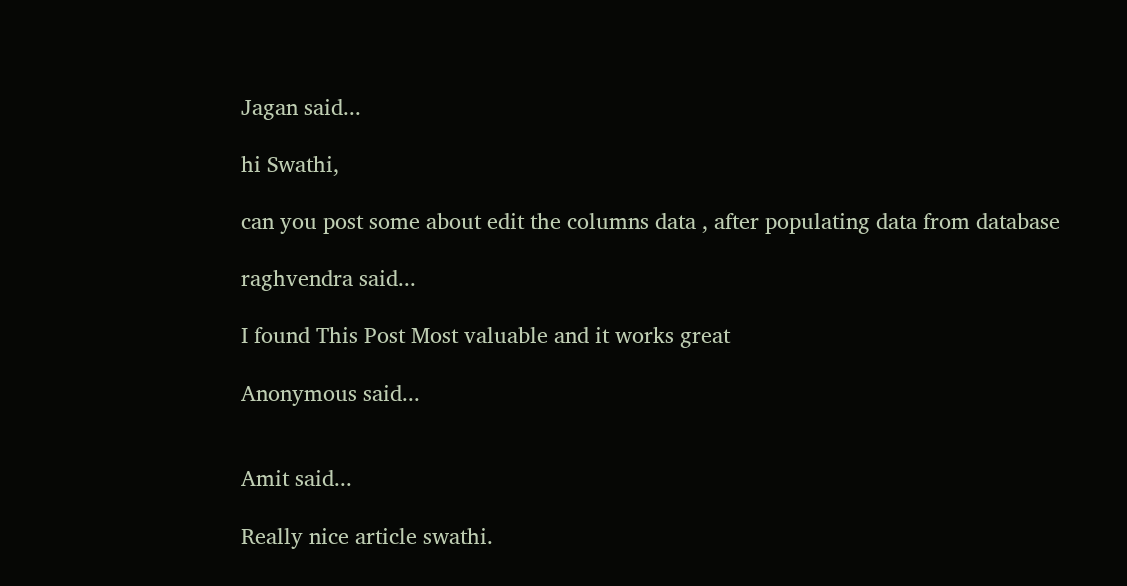Jagan said...

hi Swathi,

can you post some about edit the columns data , after populating data from database

raghvendra said...

I found This Post Most valuable and it works great

Anonymous said...


Amit said...

Really nice article swathi.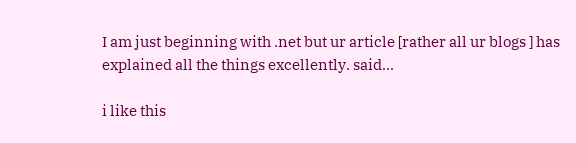I am just beginning with .net but ur article [rather all ur blogs ] has explained all the things excellently. said...

i like this